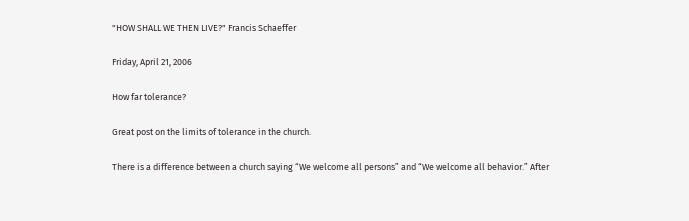"HOW SHALL WE THEN LIVE?" Francis Schaeffer

Friday, April 21, 2006

How far tolerance?

Great post on the limits of tolerance in the church.

There is a difference between a church saying “We welcome all persons” and “We welcome all behavior.” After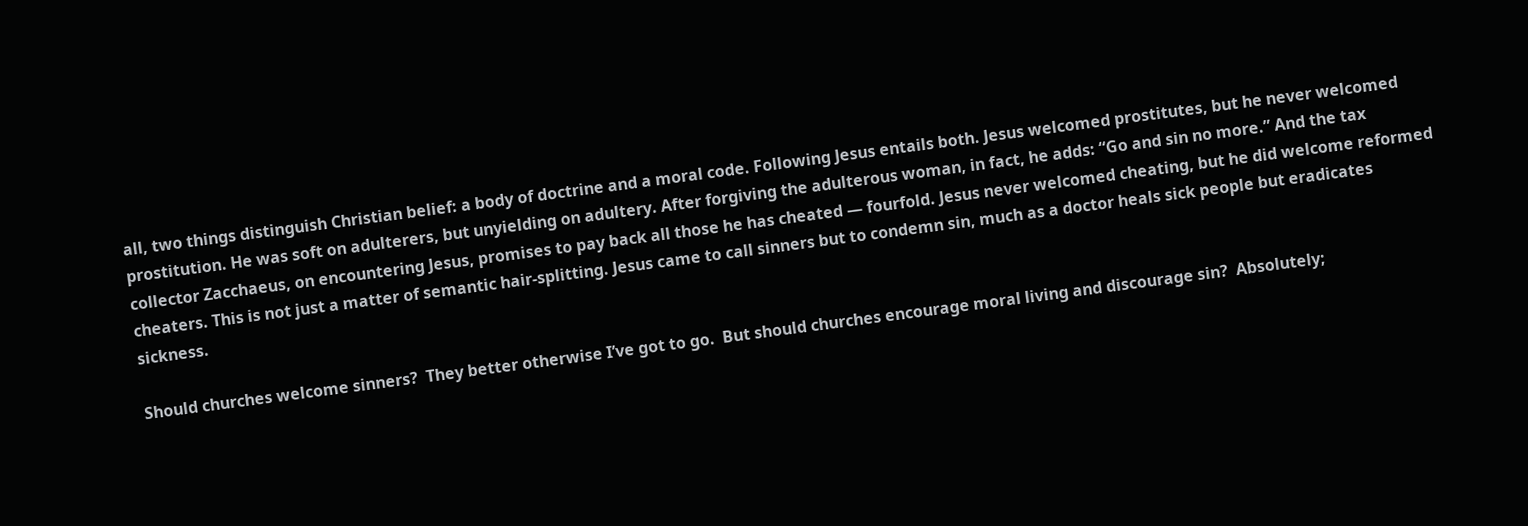all, two things distinguish Christian belief: a body of doctrine and a moral code. Following Jesus entails both. Jesus welcomed prostitutes, but he never welcomed prostitution. He was soft on adulterers, but unyielding on adultery. After forgiving the adulterous woman, in fact, he adds: “Go and sin no more.” And the tax collector Zacchaeus, on encountering Jesus, promises to pay back all those he has cheated — fourfold. Jesus never welcomed cheating, but he did welcome reformed cheaters. This is not just a matter of semantic hair-splitting. Jesus came to call sinners but to condemn sin, much as a doctor heals sick people but eradicates sickness.

Should churches welcome sinners?  They better otherwise I’ve got to go.  But should churches encourage moral living and discourage sin?  Absolutely;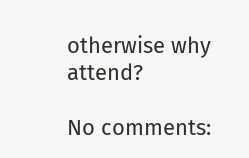otherwise why attend?

No comments: